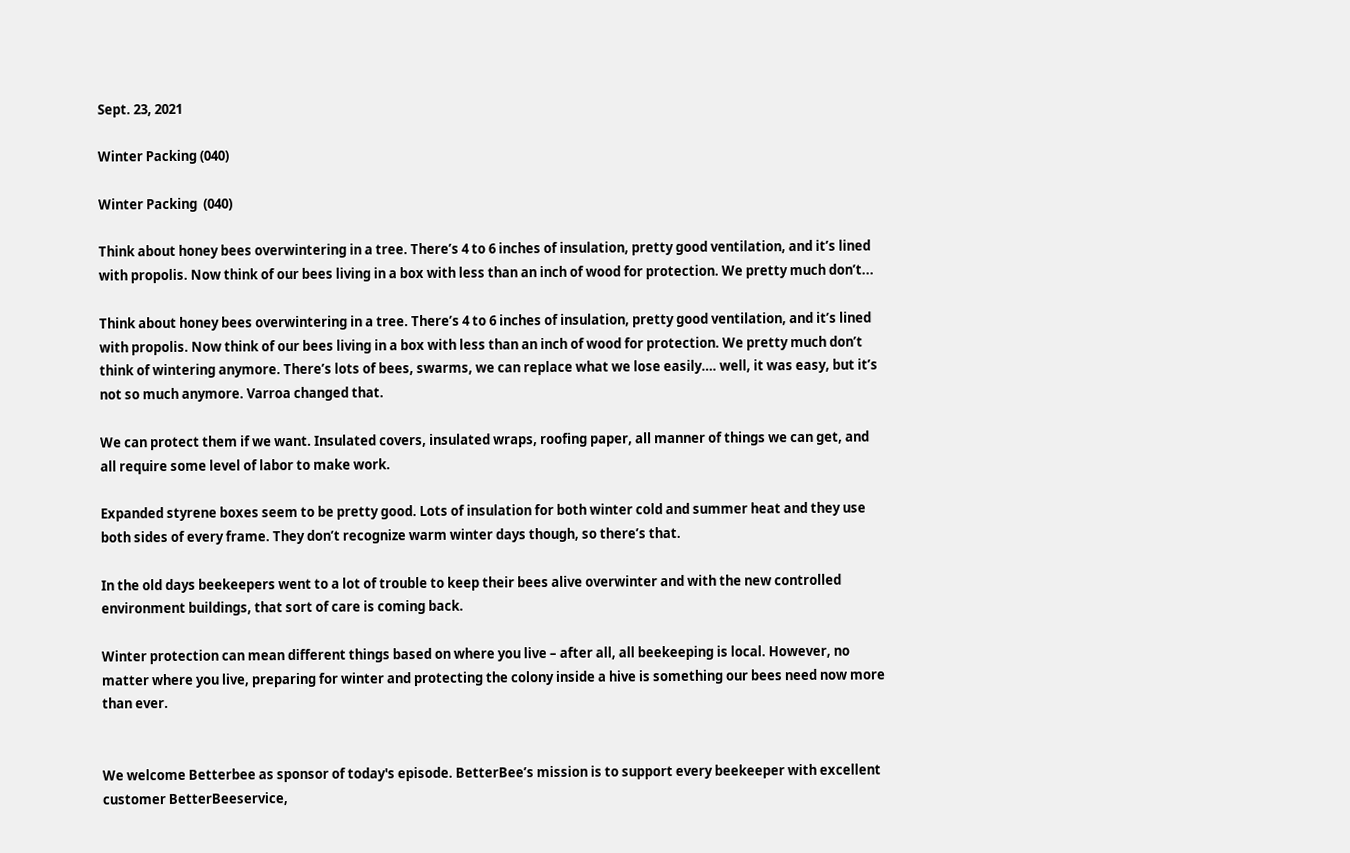Sept. 23, 2021

Winter Packing (040)

Winter Packing  (040)

Think about honey bees overwintering in a tree. There’s 4 to 6 inches of insulation, pretty good ventilation, and it’s lined with propolis. Now think of our bees living in a box with less than an inch of wood for protection. We pretty much don’t...

Think about honey bees overwintering in a tree. There’s 4 to 6 inches of insulation, pretty good ventilation, and it’s lined with propolis. Now think of our bees living in a box with less than an inch of wood for protection. We pretty much don’t think of wintering anymore. There’s lots of bees, swarms, we can replace what we lose easily…. well, it was easy, but it’s not so much anymore. Varroa changed that.

We can protect them if we want. Insulated covers, insulated wraps, roofing paper, all manner of things we can get, and all require some level of labor to make work.

Expanded styrene boxes seem to be pretty good. Lots of insulation for both winter cold and summer heat and they use both sides of every frame. They don’t recognize warm winter days though, so there’s that.

In the old days beekeepers went to a lot of trouble to keep their bees alive overwinter and with the new controlled environment buildings, that sort of care is coming back.

Winter protection can mean different things based on where you live – after all, all beekeeping is local. However, no matter where you live, preparing for winter and protecting the colony inside a hive is something our bees need now more than ever.


We welcome Betterbee as sponsor of today's episode. BetterBee’s mission is to support every beekeeper with excellent customer BetterBeeservice,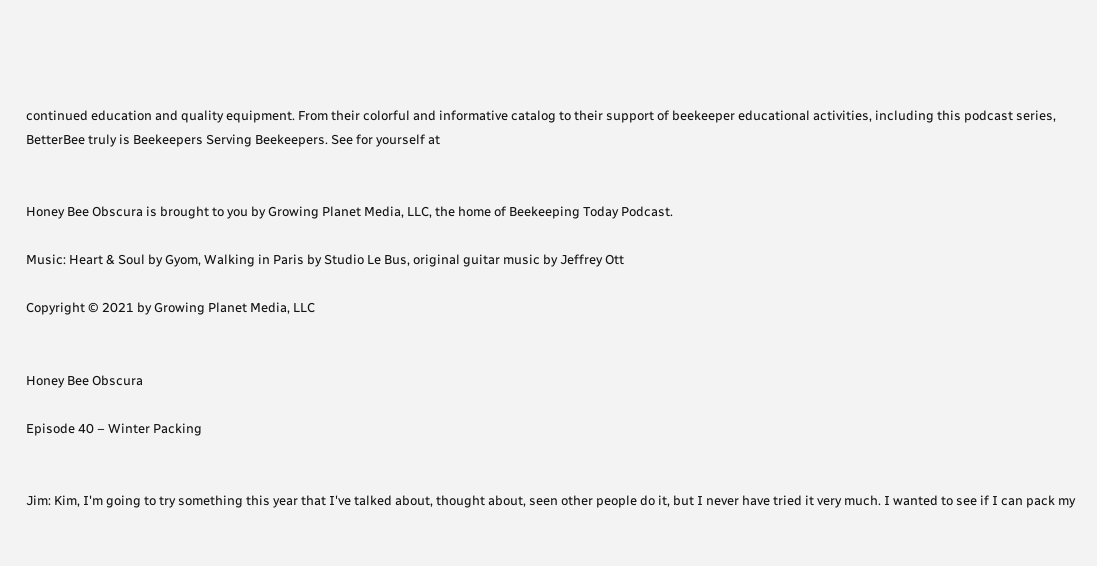continued education and quality equipment. From their colorful and informative catalog to their support of beekeeper educational activities, including this podcast series, BetterBee truly is Beekeepers Serving Beekeepers. See for yourself at


Honey Bee Obscura is brought to you by Growing Planet Media, LLC, the home of Beekeeping Today Podcast.

Music: Heart & Soul by Gyom, Walking in Paris by Studio Le Bus, original guitar music by Jeffrey Ott

Copyright © 2021 by Growing Planet Media, LLC


Honey Bee Obscura

Episode 40 – Winter Packing


Jim: Kim, I'm going to try something this year that I've talked about, thought about, seen other people do it, but I never have tried it very much. I wanted to see if I can pack my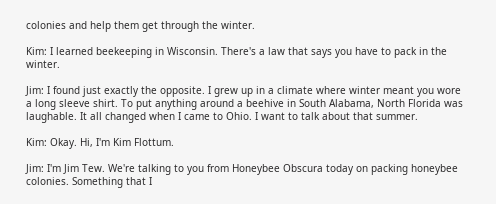colonies and help them get through the winter.

Kim: I learned beekeeping in Wisconsin. There's a law that says you have to pack in the winter.

Jim: I found just exactly the opposite. I grew up in a climate where winter meant you wore a long sleeve shirt. To put anything around a beehive in South Alabama, North Florida was laughable. It all changed when I came to Ohio. I want to talk about that summer.

Kim: Okay. Hi, I'm Kim Flottum.

Jim: I'm Jim Tew. We're talking to you from Honeybee Obscura today on packing honeybee colonies. Something that I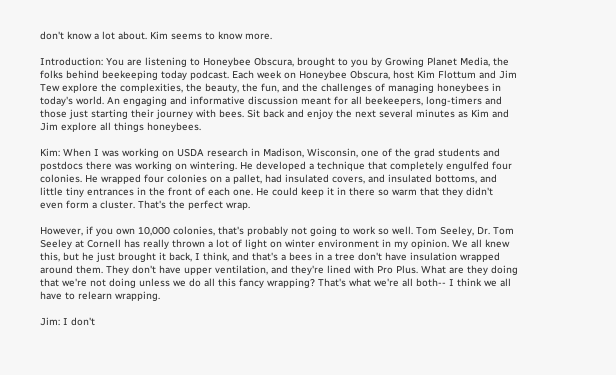don't know a lot about. Kim seems to know more.

Introduction: You are listening to Honeybee Obscura, brought to you by Growing Planet Media, the folks behind beekeeping today podcast. Each week on Honeybee Obscura, host Kim Flottum and Jim Tew explore the complexities, the beauty, the fun, and the challenges of managing honeybees in today's world. An engaging and informative discussion meant for all beekeepers, long-timers and those just starting their journey with bees. Sit back and enjoy the next several minutes as Kim and Jim explore all things honeybees.

Kim: When I was working on USDA research in Madison, Wisconsin, one of the grad students and postdocs there was working on wintering. He developed a technique that completely engulfed four colonies. He wrapped four colonies on a pallet, had insulated covers, and insulated bottoms, and little tiny entrances in the front of each one. He could keep it in there so warm that they didn't even form a cluster. That's the perfect wrap.

However, if you own 10,000 colonies, that's probably not going to work so well. Tom Seeley, Dr. Tom Seeley at Cornell has really thrown a lot of light on winter environment in my opinion. We all knew this, but he just brought it back, I think, and that's a bees in a tree don't have insulation wrapped around them. They don't have upper ventilation, and they're lined with Pro Plus. What are they doing that we're not doing unless we do all this fancy wrapping? That's what we're all both-- I think we all have to relearn wrapping.

Jim: I don't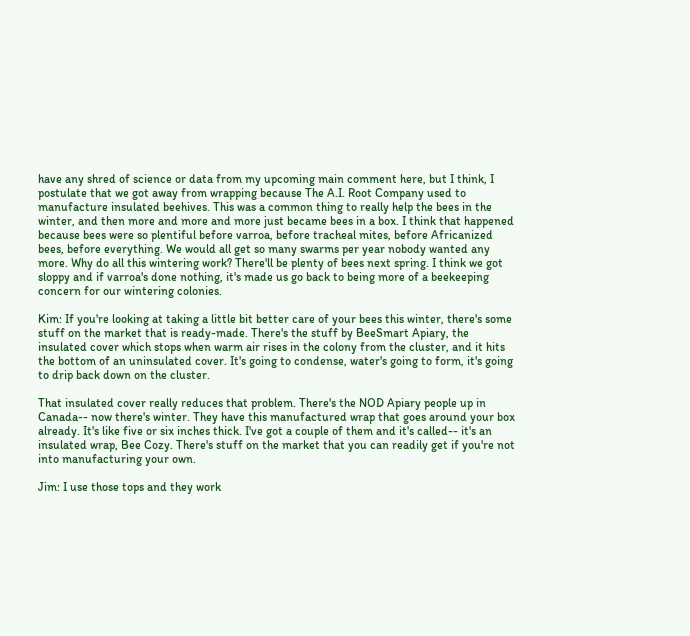have any shred of science or data from my upcoming main comment here, but I think, I postulate that we got away from wrapping because The A.I. Root Company used to manufacture insulated beehives. This was a common thing to really help the bees in the winter, and then more and more and more just became bees in a box. I think that happened because bees were so plentiful before varroa, before tracheal mites, before Africanized bees, before everything. We would all get so many swarms per year nobody wanted any more. Why do all this wintering work? There'll be plenty of bees next spring. I think we got sloppy and if varroa's done nothing, it's made us go back to being more of a beekeeping concern for our wintering colonies.

Kim: If you're looking at taking a little bit better care of your bees this winter, there's some stuff on the market that is ready-made. There's the stuff by BeeSmart Apiary, the insulated cover which stops when warm air rises in the colony from the cluster, and it hits the bottom of an uninsulated cover. It's going to condense, water's going to form, it's going to drip back down on the cluster.

That insulated cover really reduces that problem. There's the NOD Apiary people up in Canada-- now there's winter. They have this manufactured wrap that goes around your box already. It's like five or six inches thick. I've got a couple of them and it's called-- it's an insulated wrap, Bee Cozy. There's stuff on the market that you can readily get if you're not into manufacturing your own.

Jim: I use those tops and they work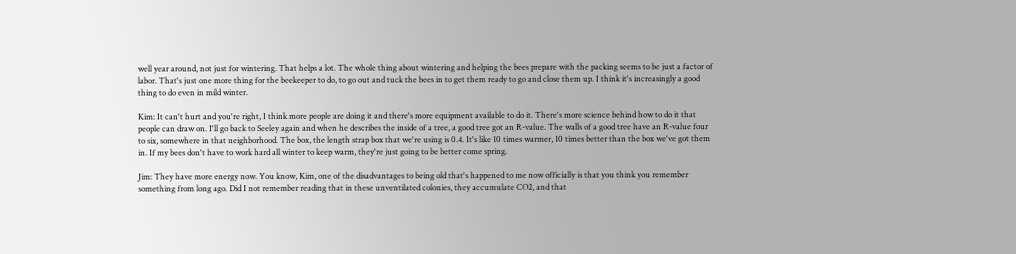well year around, not just for wintering. That helps a lot. The whole thing about wintering and helping the bees prepare with the packing seems to be just a factor of labor. That's just one more thing for the beekeeper to do, to go out and tuck the bees in to get them ready to go and close them up. I think it's increasingly a good thing to do even in mild winter.

Kim: It can't hurt and you're right, I think more people are doing it and there's more equipment available to do it. There's more science behind how to do it that people can draw on. I'll go back to Seeley again and when he describes the inside of a tree, a good tree got an R-value. The walls of a good tree have an R-value four to six, somewhere in that neighborhood. The box, the length strap box that we're using is 0.4. It's like 10 times warmer, 10 times better than the box we've got them in. If my bees don't have to work hard all winter to keep warm, they're just going to be better come spring.

Jim: They have more energy now. You know, Kim, one of the disadvantages to being old that's happened to me now officially is that you think you remember something from long ago. Did I not remember reading that in these unventilated colonies, they accumulate CO2, and that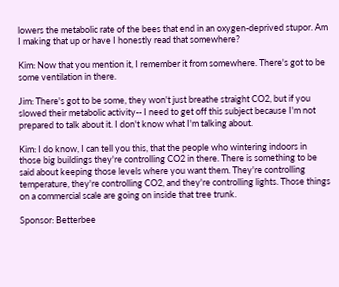lowers the metabolic rate of the bees that end in an oxygen-deprived stupor. Am I making that up or have I honestly read that somewhere?

Kim: Now that you mention it, I remember it from somewhere. There's got to be some ventilation in there.

Jim: There's got to be some, they won't just breathe straight CO2, but if you slowed their metabolic activity-- I need to get off this subject because I'm not prepared to talk about it. I don't know what I'm talking about.

Kim: I do know, I can tell you this, that the people who wintering indoors in those big buildings they're controlling CO2 in there. There is something to be said about keeping those levels where you want them. They're controlling temperature, they're controlling CO2, and they're controlling lights. Those things on a commercial scale are going on inside that tree trunk.

Sponsor: Betterbee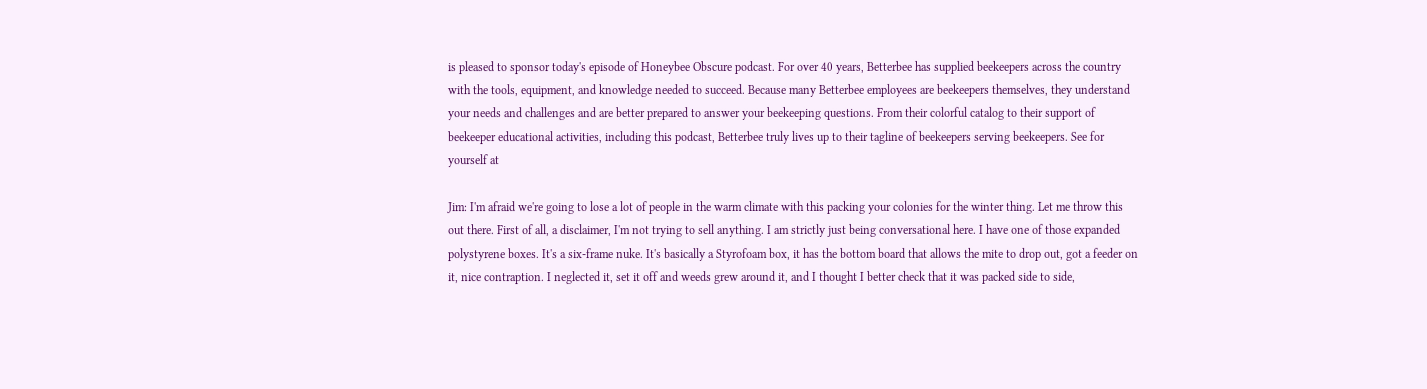is pleased to sponsor today's episode of Honeybee Obscure podcast. For over 40 years, Betterbee has supplied beekeepers across the country with the tools, equipment, and knowledge needed to succeed. Because many Betterbee employees are beekeepers themselves, they understand your needs and challenges and are better prepared to answer your beekeeping questions. From their colorful catalog to their support of beekeeper educational activities, including this podcast, Betterbee truly lives up to their tagline of beekeepers serving beekeepers. See for yourself at

Jim: I'm afraid we're going to lose a lot of people in the warm climate with this packing your colonies for the winter thing. Let me throw this out there. First of all, a disclaimer, I'm not trying to sell anything. I am strictly just being conversational here. I have one of those expanded polystyrene boxes. It's a six-frame nuke. It's basically a Styrofoam box, it has the bottom board that allows the mite to drop out, got a feeder on it, nice contraption. I neglected it, set it off and weeds grew around it, and I thought I better check that it was packed side to side,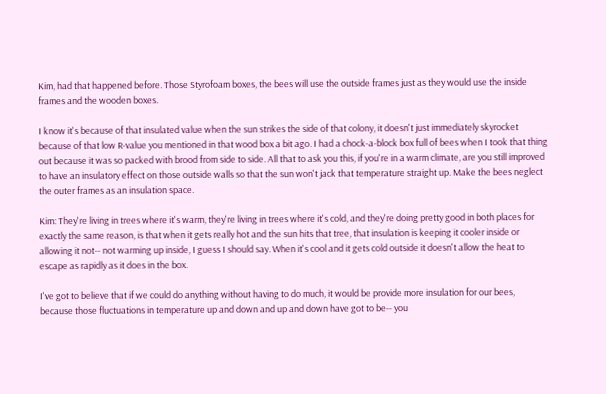Kim, had that happened before. Those Styrofoam boxes, the bees will use the outside frames just as they would use the inside frames and the wooden boxes.

I know it's because of that insulated value when the sun strikes the side of that colony, it doesn't just immediately skyrocket because of that low R-value you mentioned in that wood box a bit ago. I had a chock-a-block box full of bees when I took that thing out because it was so packed with brood from side to side. All that to ask you this, if you're in a warm climate, are you still improved to have an insulatory effect on those outside walls so that the sun won't jack that temperature straight up. Make the bees neglect the outer frames as an insulation space.

Kim: They're living in trees where it's warm, they're living in trees where it's cold, and they're doing pretty good in both places for exactly the same reason, is that when it gets really hot and the sun hits that tree, that insulation is keeping it cooler inside or allowing it not-- not warming up inside, I guess I should say. When it's cool and it gets cold outside it doesn't allow the heat to escape as rapidly as it does in the box.

I've got to believe that if we could do anything without having to do much, it would be provide more insulation for our bees, because those fluctuations in temperature up and down and up and down have got to be-- you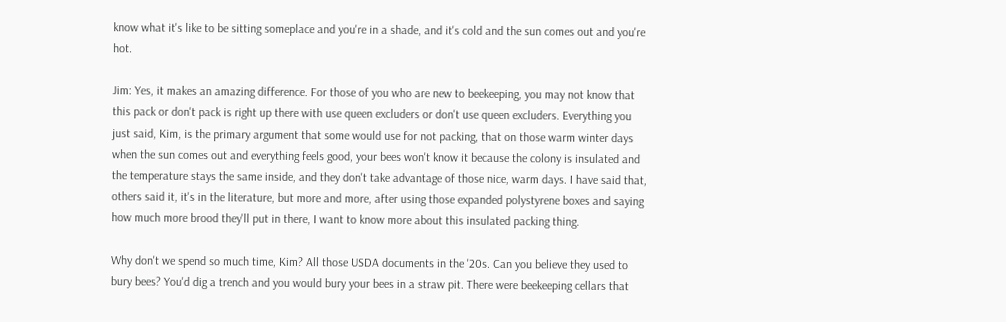know what it's like to be sitting someplace and you're in a shade, and it's cold and the sun comes out and you're hot.

Jim: Yes, it makes an amazing difference. For those of you who are new to beekeeping, you may not know that this pack or don't pack is right up there with use queen excluders or don't use queen excluders. Everything you just said, Kim, is the primary argument that some would use for not packing, that on those warm winter days when the sun comes out and everything feels good, your bees won't know it because the colony is insulated and the temperature stays the same inside, and they don't take advantage of those nice, warm days. I have said that, others said it, it's in the literature, but more and more, after using those expanded polystyrene boxes and saying how much more brood they'll put in there, I want to know more about this insulated packing thing.

Why don't we spend so much time, Kim? All those USDA documents in the '20s. Can you believe they used to bury bees? You'd dig a trench and you would bury your bees in a straw pit. There were beekeeping cellars that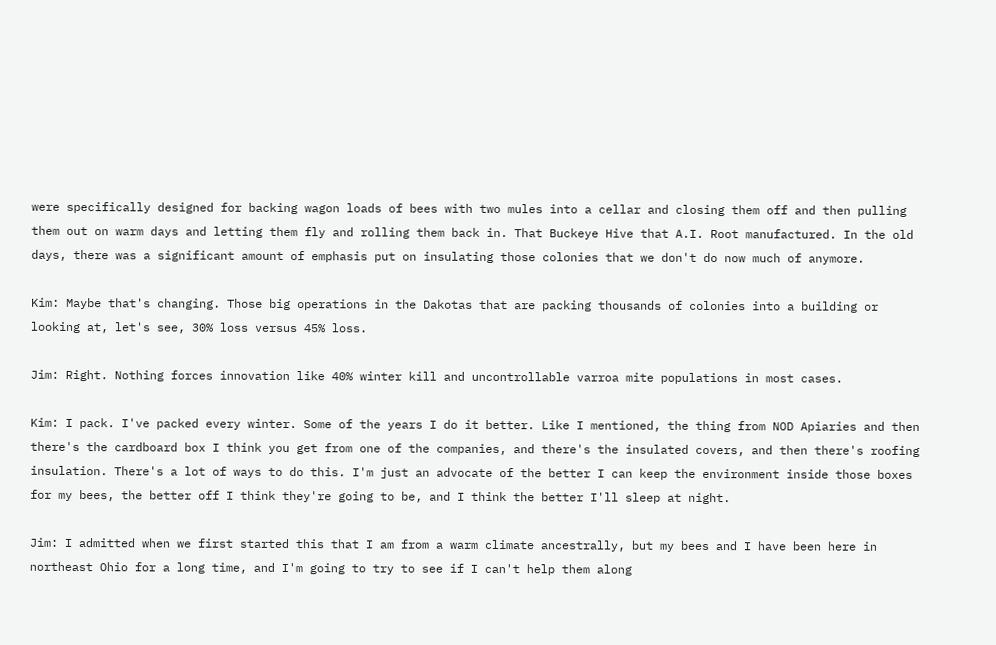were specifically designed for backing wagon loads of bees with two mules into a cellar and closing them off and then pulling them out on warm days and letting them fly and rolling them back in. That Buckeye Hive that A.I. Root manufactured. In the old days, there was a significant amount of emphasis put on insulating those colonies that we don't do now much of anymore.

Kim: Maybe that's changing. Those big operations in the Dakotas that are packing thousands of colonies into a building or looking at, let's see, 30% loss versus 45% loss.

Jim: Right. Nothing forces innovation like 40% winter kill and uncontrollable varroa mite populations in most cases.

Kim: I pack. I've packed every winter. Some of the years I do it better. Like I mentioned, the thing from NOD Apiaries and then there's the cardboard box I think you get from one of the companies, and there's the insulated covers, and then there's roofing insulation. There's a lot of ways to do this. I'm just an advocate of the better I can keep the environment inside those boxes for my bees, the better off I think they're going to be, and I think the better I'll sleep at night.

Jim: I admitted when we first started this that I am from a warm climate ancestrally, but my bees and I have been here in northeast Ohio for a long time, and I'm going to try to see if I can't help them along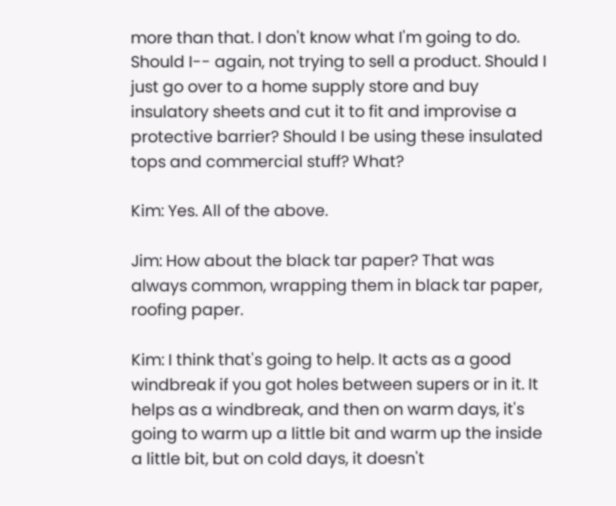more than that. I don't know what I'm going to do. Should I-- again, not trying to sell a product. Should I just go over to a home supply store and buy insulatory sheets and cut it to fit and improvise a protective barrier? Should I be using these insulated tops and commercial stuff? What?

Kim: Yes. All of the above.

Jim: How about the black tar paper? That was always common, wrapping them in black tar paper, roofing paper.

Kim: I think that's going to help. It acts as a good windbreak if you got holes between supers or in it. It helps as a windbreak, and then on warm days, it's going to warm up a little bit and warm up the inside a little bit, but on cold days, it doesn't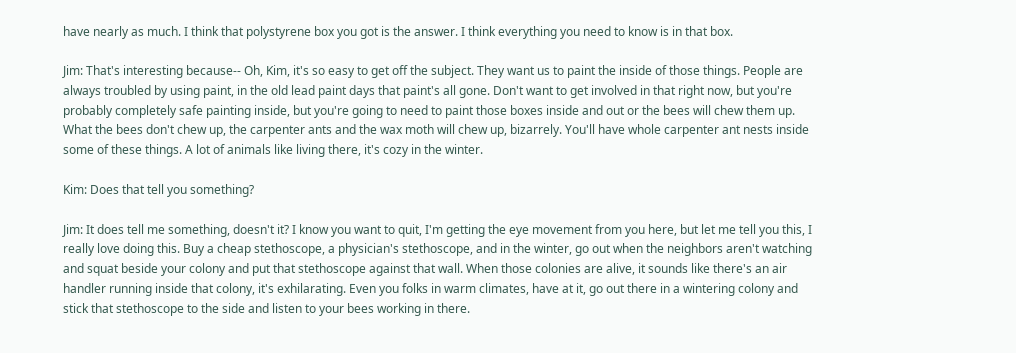have nearly as much. I think that polystyrene box you got is the answer. I think everything you need to know is in that box.

Jim: That's interesting because-- Oh, Kim, it's so easy to get off the subject. They want us to paint the inside of those things. People are always troubled by using paint, in the old lead paint days that paint's all gone. Don't want to get involved in that right now, but you're probably completely safe painting inside, but you're going to need to paint those boxes inside and out or the bees will chew them up. What the bees don't chew up, the carpenter ants and the wax moth will chew up, bizarrely. You'll have whole carpenter ant nests inside some of these things. A lot of animals like living there, it's cozy in the winter.

Kim: Does that tell you something?

Jim: It does tell me something, doesn't it? I know you want to quit, I'm getting the eye movement from you here, but let me tell you this, I really love doing this. Buy a cheap stethoscope, a physician's stethoscope, and in the winter, go out when the neighbors aren't watching and squat beside your colony and put that stethoscope against that wall. When those colonies are alive, it sounds like there's an air handler running inside that colony, it's exhilarating. Even you folks in warm climates, have at it, go out there in a wintering colony and stick that stethoscope to the side and listen to your bees working in there.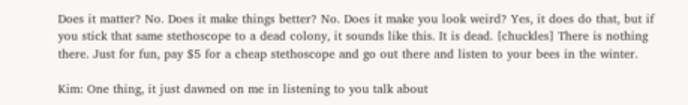Does it matter? No. Does it make things better? No. Does it make you look weird? Yes, it does do that, but if you stick that same stethoscope to a dead colony, it sounds like this. It is dead. [chuckles] There is nothing there. Just for fun, pay $5 for a cheap stethoscope and go out there and listen to your bees in the winter.

Kim: One thing, it just dawned on me in listening to you talk about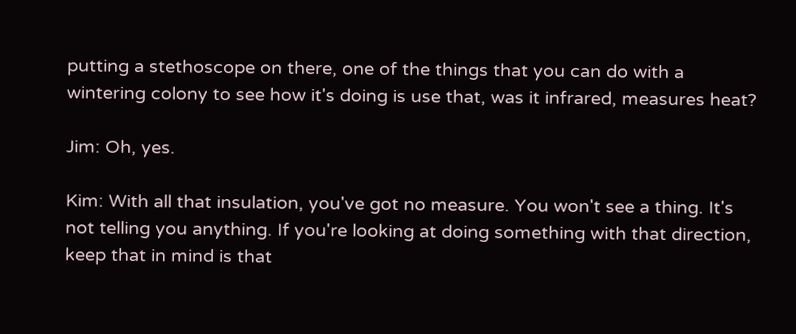putting a stethoscope on there, one of the things that you can do with a wintering colony to see how it's doing is use that, was it infrared, measures heat?

Jim: Oh, yes.

Kim: With all that insulation, you've got no measure. You won't see a thing. It's not telling you anything. If you're looking at doing something with that direction, keep that in mind is that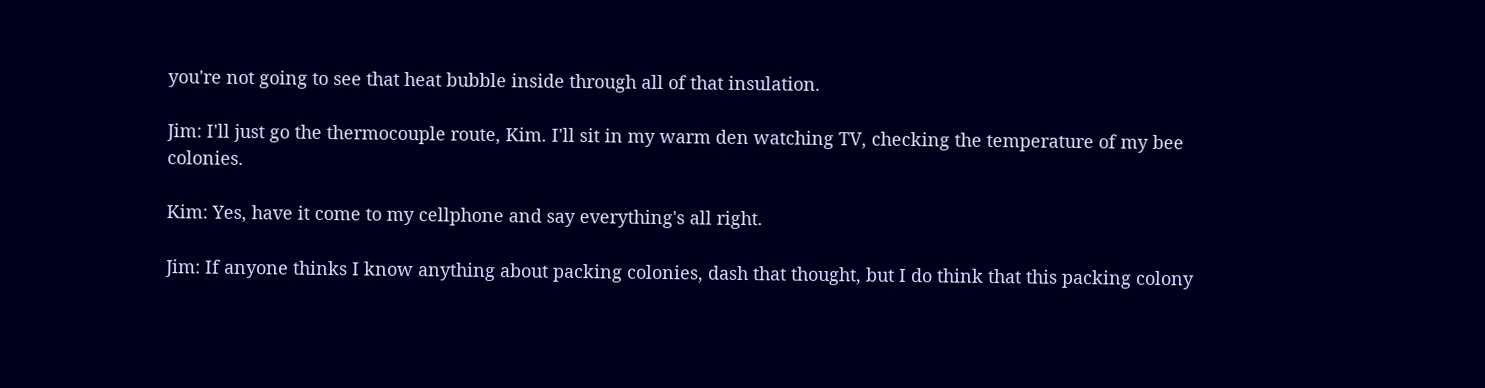you're not going to see that heat bubble inside through all of that insulation.

Jim: I'll just go the thermocouple route, Kim. I'll sit in my warm den watching TV, checking the temperature of my bee colonies.

Kim: Yes, have it come to my cellphone and say everything's all right.

Jim: If anyone thinks I know anything about packing colonies, dash that thought, but I do think that this packing colony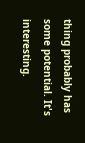thing probably has some potential. It's interesting.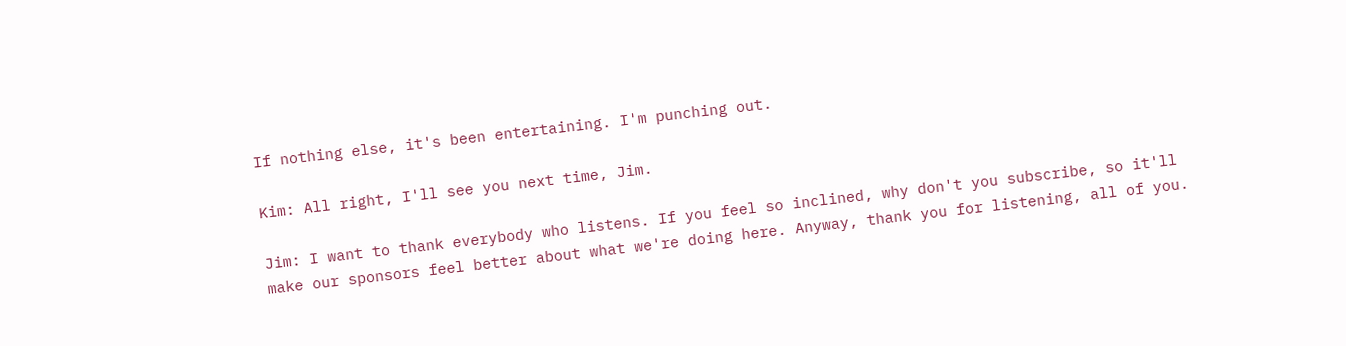If nothing else, it's been entertaining. I'm punching out.

Kim: All right, I'll see you next time, Jim.

Jim: I want to thank everybody who listens. If you feel so inclined, why don't you subscribe, so it'll make our sponsors feel better about what we're doing here. Anyway, thank you for listening, all of you.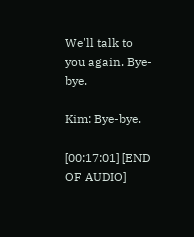We'll talk to you again. Bye-bye.

Kim: Bye-bye.

[00:17:01] [END OF AUDIO]